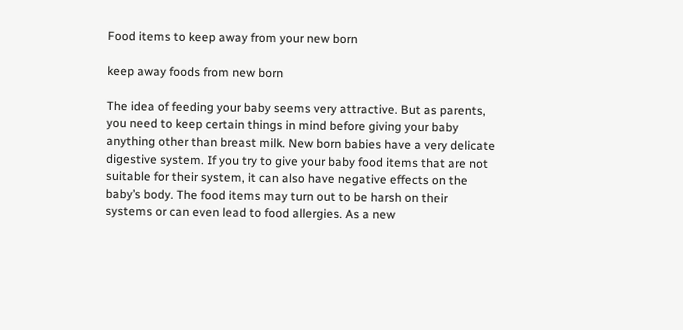Food items to keep away from your new born

keep away foods from new born

The idea of feeding your baby seems very attractive. But as parents, you need to keep certain things in mind before giving your baby anything other than breast milk. New born babies have a very delicate digestive system. If you try to give your baby food items that are not suitable for their system, it can also have negative effects on the baby’s body. The food items may turn out to be harsh on their systems or can even lead to food allergies. As a new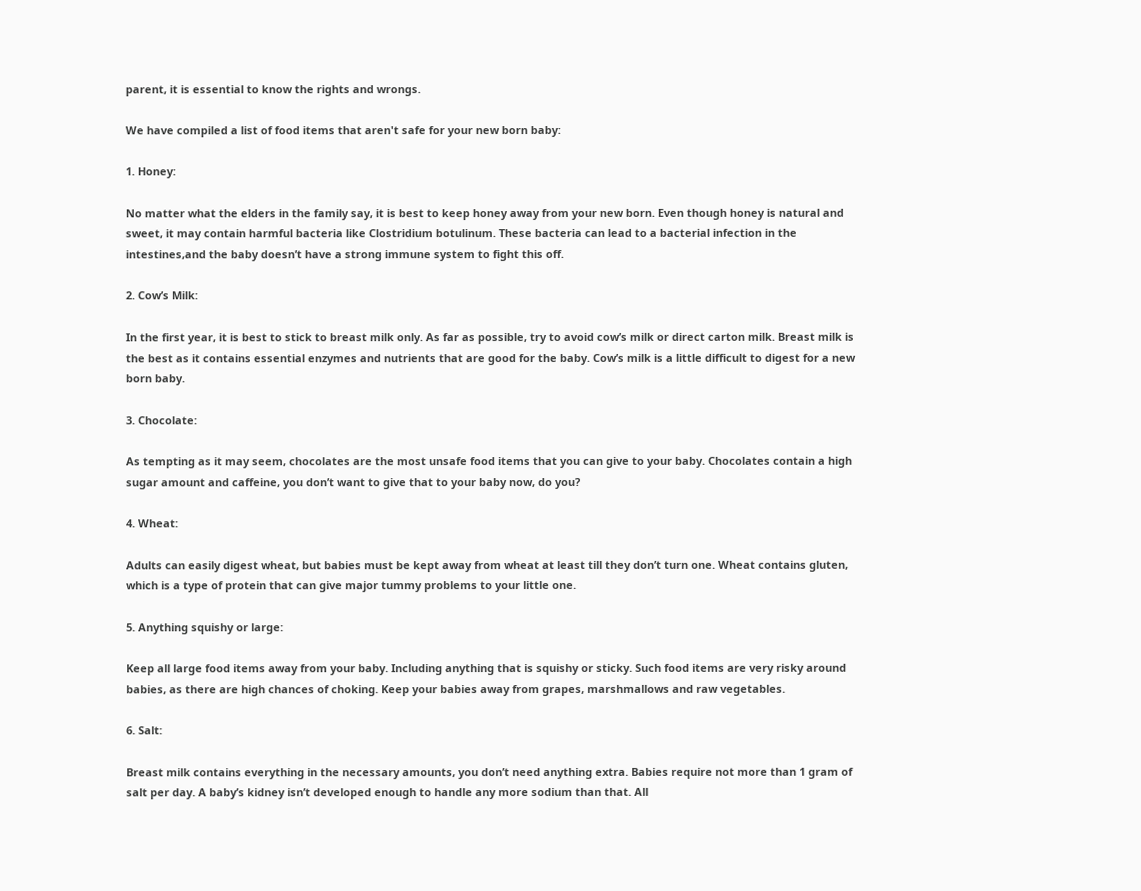parent, it is essential to know the rights and wrongs.

We have compiled a list of food items that aren't safe for your new born baby:

1. Honey:

No matter what the elders in the family say, it is best to keep honey away from your new born. Even though honey is natural and sweet, it may contain harmful bacteria like Clostridium botulinum. These bacteria can lead to a bacterial infection in the intestines,and the baby doesn’t have a strong immune system to fight this off.

2. Cow’s Milk:

In the first year, it is best to stick to breast milk only. As far as possible, try to avoid cow’s milk or direct carton milk. Breast milk is the best as it contains essential enzymes and nutrients that are good for the baby. Cow’s milk is a little difficult to digest for a new born baby.

3. Chocolate:

As tempting as it may seem, chocolates are the most unsafe food items that you can give to your baby. Chocolates contain a high sugar amount and caffeine, you don’t want to give that to your baby now, do you?

4. Wheat:

Adults can easily digest wheat, but babies must be kept away from wheat at least till they don’t turn one. Wheat contains gluten, which is a type of protein that can give major tummy problems to your little one.

5. Anything squishy or large:

Keep all large food items away from your baby. Including anything that is squishy or sticky. Such food items are very risky around babies, as there are high chances of choking. Keep your babies away from grapes, marshmallows and raw vegetables.

6. Salt:

Breast milk contains everything in the necessary amounts, you don’t need anything extra. Babies require not more than 1 gram of salt per day. A baby’s kidney isn’t developed enough to handle any more sodium than that. All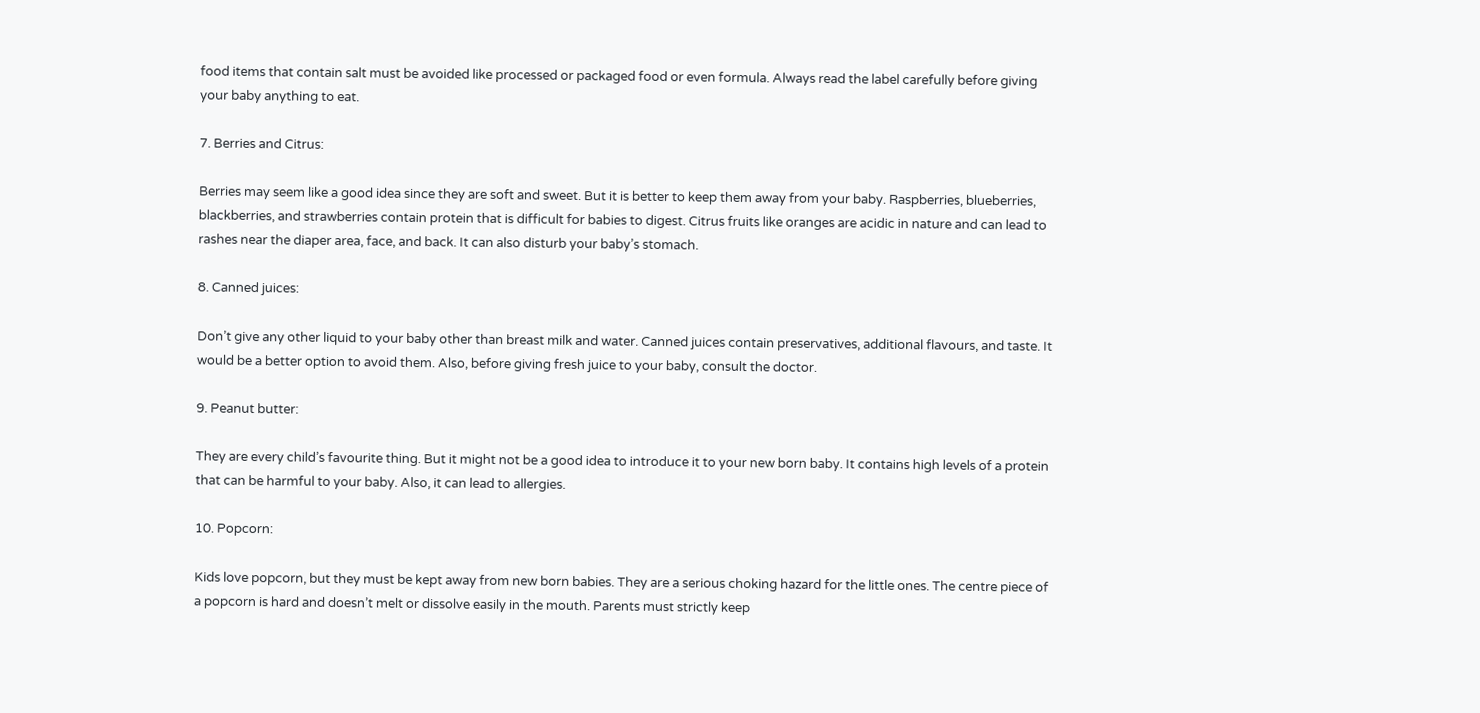food items that contain salt must be avoided like processed or packaged food or even formula. Always read the label carefully before giving your baby anything to eat.

7. Berries and Citrus:

Berries may seem like a good idea since they are soft and sweet. But it is better to keep them away from your baby. Raspberries, blueberries, blackberries, and strawberries contain protein that is difficult for babies to digest. Citrus fruits like oranges are acidic in nature and can lead to rashes near the diaper area, face, and back. It can also disturb your baby’s stomach.

8. Canned juices:

Don’t give any other liquid to your baby other than breast milk and water. Canned juices contain preservatives, additional flavours, and taste. It would be a better option to avoid them. Also, before giving fresh juice to your baby, consult the doctor.

9. Peanut butter:

They are every child’s favourite thing. But it might not be a good idea to introduce it to your new born baby. It contains high levels of a protein that can be harmful to your baby. Also, it can lead to allergies.

10. Popcorn:

Kids love popcorn, but they must be kept away from new born babies. They are a serious choking hazard for the little ones. The centre piece of a popcorn is hard and doesn’t melt or dissolve easily in the mouth. Parents must strictly keep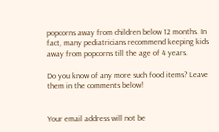popcorns away from children below 12 months. In fact, many pediatricians recommend keeping kids away from popcorns till the age of 4 years.

Do you know of any more such food items? Leave them in the comments below!


Your email address will not be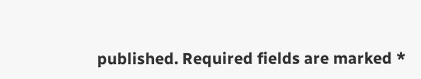published. Required fields are marked *